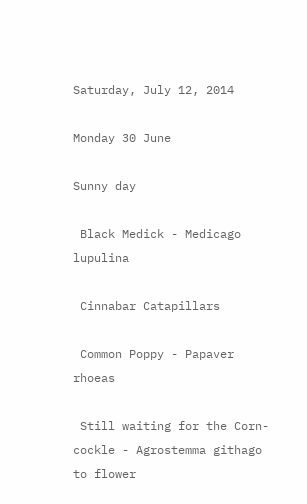Saturday, July 12, 2014

Monday 30 June

Sunny day

 Black Medick - Medicago lupulina

 Cinnabar Catapillars

 Common Poppy - Papaver rhoeas

 Still waiting for the Corn-cockle - Agrostemma githago to flower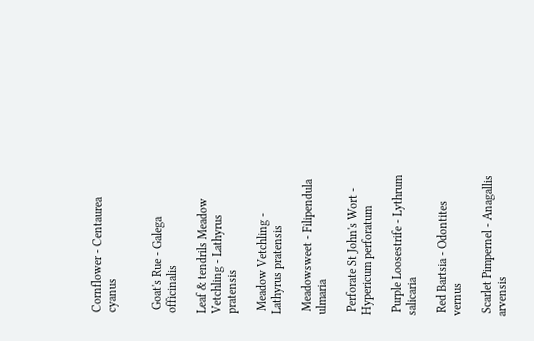Cornflower - Centaurea cyanus


 Goat's Rue - Galega officinalis

Leaf & tendrils Meadow Vetchling - Lathyrus pratensis

 Meadow Vetchling - Lathyrus pratensis

 Meadowsweet - Filipendula ulmaria

 Perforate St John's Wort - Hypericum perforatum

 Purple Loosestrife - Lythrum salicaria

 Red Bartsia - Odontites vernus

 Scarlet Pimpernel - Anagallis arvensis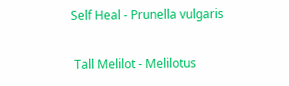Self Heal - Prunella vulgaris

 Tall Melilot - Melilotus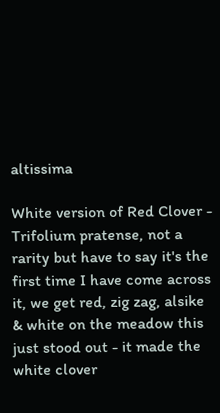altissima

White version of Red Clover - Trifolium pratense, not a rarity but have to say it's the first time I have come across it, we get red, zig zag, alsike & white on the meadow this just stood out - it made the white clover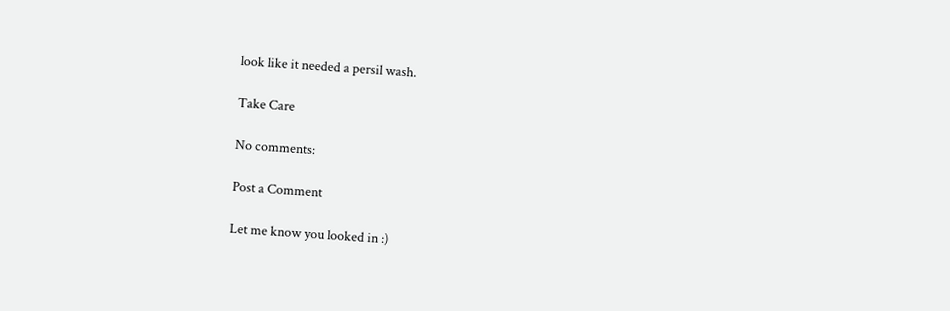look like it needed a persil wash.

Take Care

No comments:

Post a Comment

Let me know you looked in :)